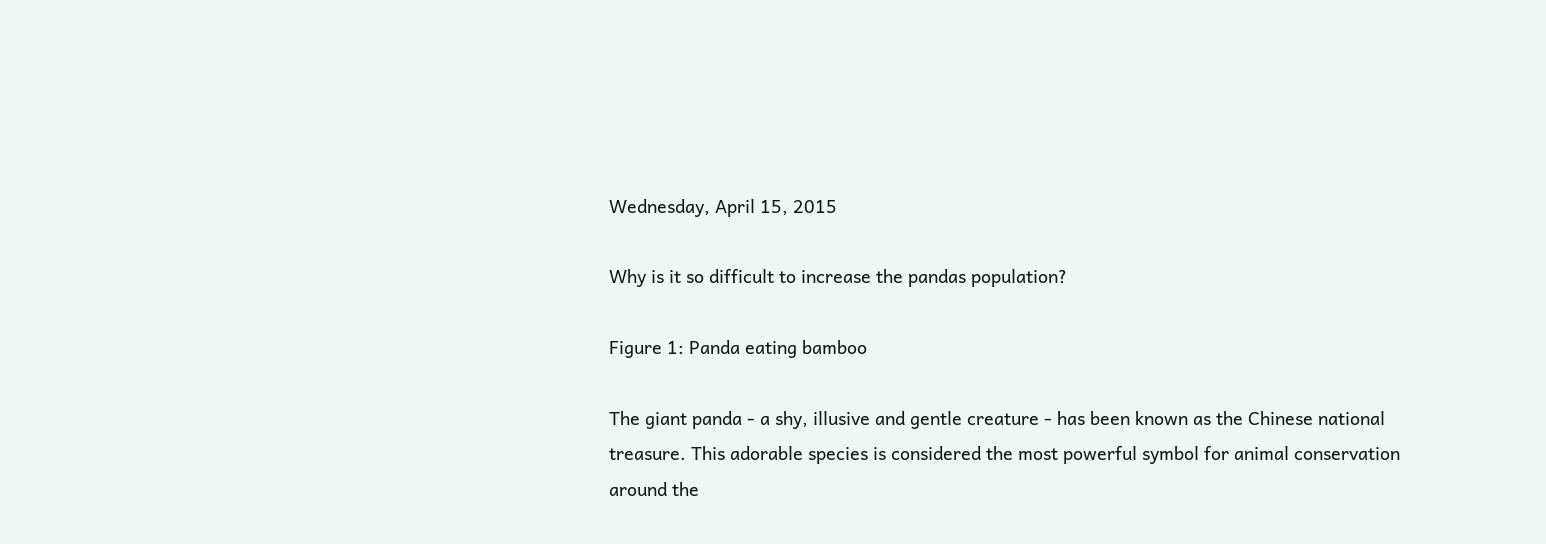Wednesday, April 15, 2015

Why is it so difficult to increase the pandas population?

Figure 1: Panda eating bamboo

The giant panda - a shy, illusive and gentle creature - has been known as the Chinese national treasure. This adorable species is considered the most powerful symbol for animal conservation around the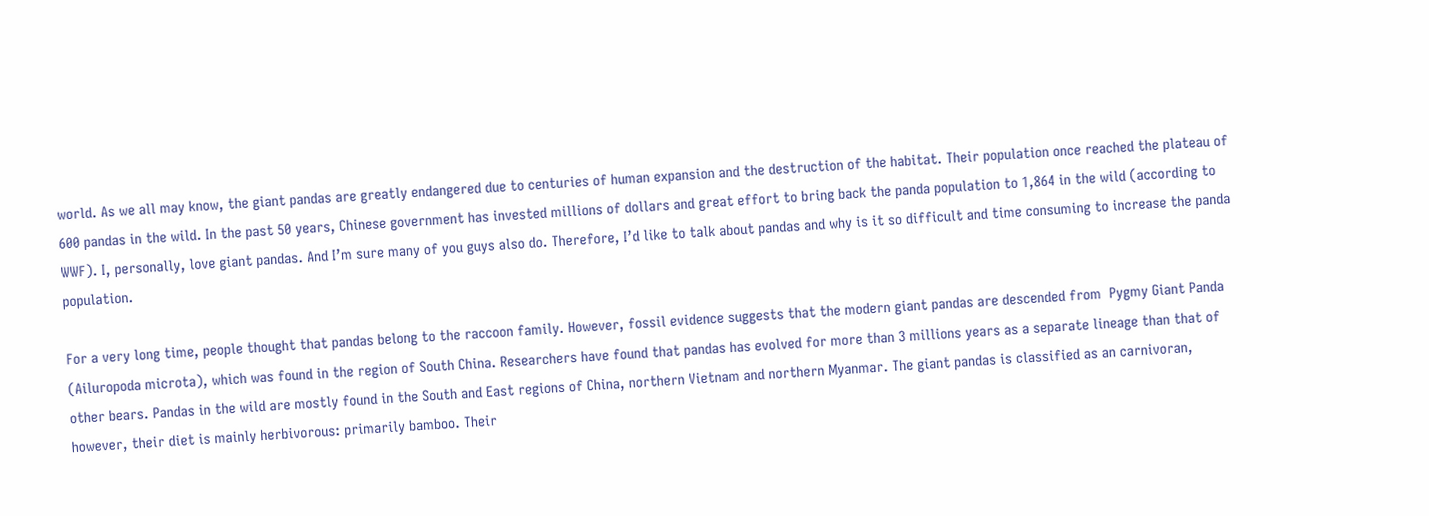world. As we all may know, the giant pandas are greatly endangered due to centuries of human expansion and the destruction of the habitat. Their population once reached the plateau of 600 pandas in the wild. In the past 50 years, Chinese government has invested millions of dollars and great effort to bring back the panda population to 1,864 in the wild (according to WWF). I, personally, love giant pandas. And I’m sure many of you guys also do. Therefore, I’d like to talk about pandas and why is it so difficult and time consuming to increase the panda population.

For a very long time, people thought that pandas belong to the raccoon family. However, fossil evidence suggests that the modern giant pandas are descended from  Pygmy Giant Panda (Ailuropoda microta), which was found in the region of South China. Researchers have found that pandas has evolved for more than 3 millions years as a separate lineage than that of other bears. Pandas in the wild are mostly found in the South and East regions of China, northern Vietnam and northern Myanmar. The giant pandas is classified as an carnivoran, however, their diet is mainly herbivorous: primarily bamboo. Their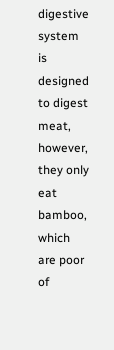digestive system is designed to digest meat, however, they only eat bamboo, which are poor of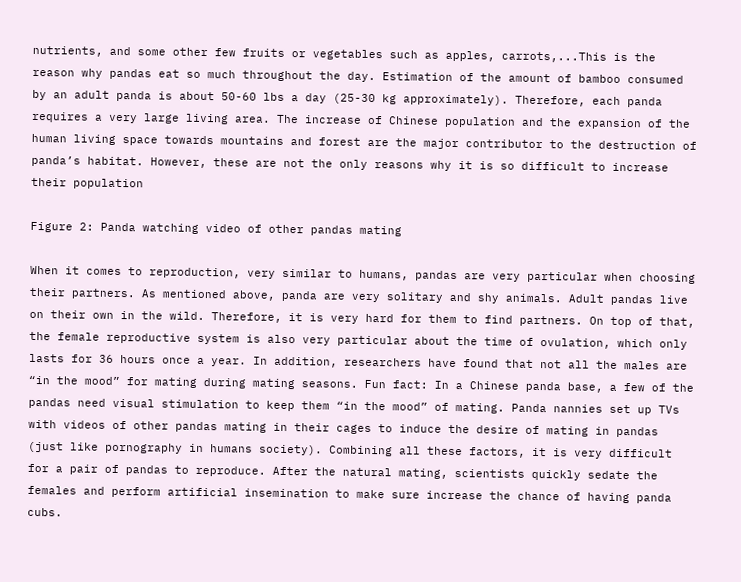nutrients, and some other few fruits or vegetables such as apples, carrots,...This is the reason why pandas eat so much throughout the day. Estimation of the amount of bamboo consumed by an adult panda is about 50-60 lbs a day (25-30 kg approximately). Therefore, each panda requires a very large living area. The increase of Chinese population and the expansion of the human living space towards mountains and forest are the major contributor to the destruction of panda’s habitat. However, these are not the only reasons why it is so difficult to increase their population

Figure 2: Panda watching video of other pandas mating

When it comes to reproduction, very similar to humans, pandas are very particular when choosing their partners. As mentioned above, panda are very solitary and shy animals. Adult pandas live on their own in the wild. Therefore, it is very hard for them to find partners. On top of that, the female reproductive system is also very particular about the time of ovulation, which only lasts for 36 hours once a year. In addition, researchers have found that not all the males are “in the mood” for mating during mating seasons. Fun fact: In a Chinese panda base, a few of the pandas need visual stimulation to keep them “in the mood” of mating. Panda nannies set up TVs with videos of other pandas mating in their cages to induce the desire of mating in pandas (just like pornography in humans society). Combining all these factors, it is very difficult for a pair of pandas to reproduce. After the natural mating, scientists quickly sedate the females and perform artificial insemination to make sure increase the chance of having panda cubs.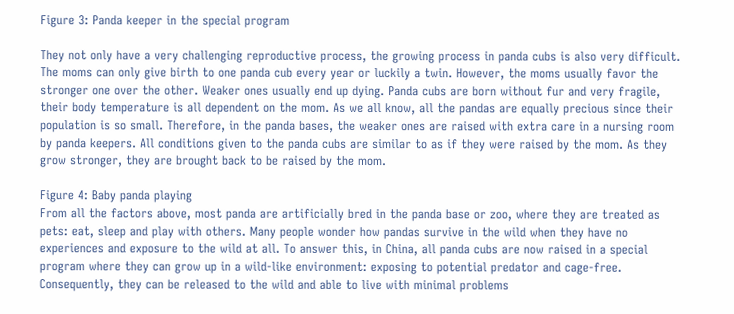Figure 3: Panda keeper in the special program

They not only have a very challenging reproductive process, the growing process in panda cubs is also very difficult. The moms can only give birth to one panda cub every year or luckily a twin. However, the moms usually favor the stronger one over the other. Weaker ones usually end up dying. Panda cubs are born without fur and very fragile, their body temperature is all dependent on the mom. As we all know, all the pandas are equally precious since their population is so small. Therefore, in the panda bases, the weaker ones are raised with extra care in a nursing room by panda keepers. All conditions given to the panda cubs are similar to as if they were raised by the mom. As they grow stronger, they are brought back to be raised by the mom.

Figure 4: Baby panda playing
From all the factors above, most panda are artificially bred in the panda base or zoo, where they are treated as pets: eat, sleep and play with others. Many people wonder how pandas survive in the wild when they have no experiences and exposure to the wild at all. To answer this, in China, all panda cubs are now raised in a special program where they can grow up in a wild-like environment: exposing to potential predator and cage-free. Consequently, they can be released to the wild and able to live with minimal problems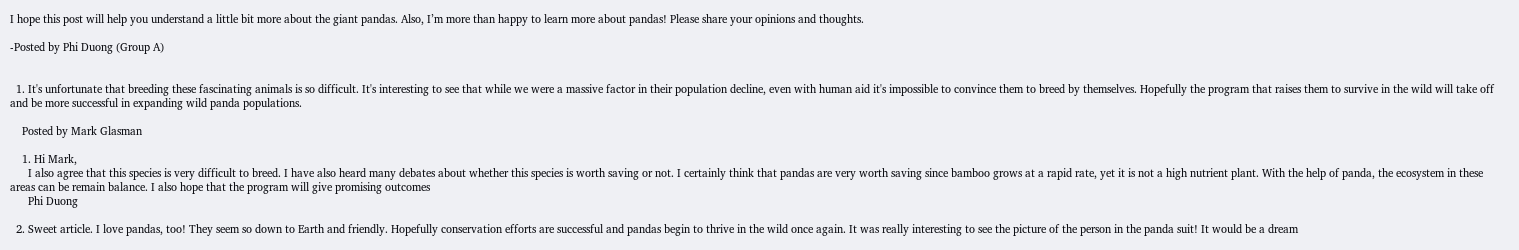I hope this post will help you understand a little bit more about the giant pandas. Also, I’m more than happy to learn more about pandas! Please share your opinions and thoughts.

-Posted by Phi Duong (Group A)


  1. It's unfortunate that breeding these fascinating animals is so difficult. It's interesting to see that while we were a massive factor in their population decline, even with human aid it's impossible to convince them to breed by themselves. Hopefully the program that raises them to survive in the wild will take off and be more successful in expanding wild panda populations.

    Posted by Mark Glasman

    1. Hi Mark,
      I also agree that this species is very difficult to breed. I have also heard many debates about whether this species is worth saving or not. I certainly think that pandas are very worth saving since bamboo grows at a rapid rate, yet it is not a high nutrient plant. With the help of panda, the ecosystem in these areas can be remain balance. I also hope that the program will give promising outcomes
      Phi Duong

  2. Sweet article. I love pandas, too! They seem so down to Earth and friendly. Hopefully conservation efforts are successful and pandas begin to thrive in the wild once again. It was really interesting to see the picture of the person in the panda suit! It would be a dream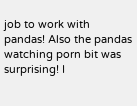job to work with pandas! Also the pandas watching porn bit was surprising! I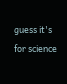guess it's for science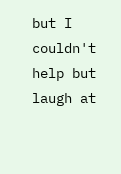but I couldn't help but laugh at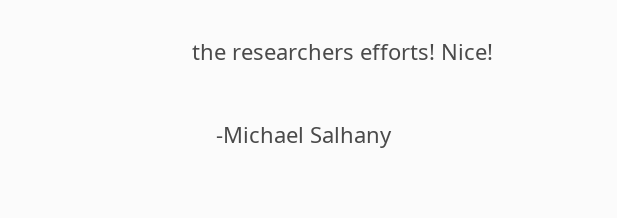the researchers efforts! Nice!

    -Michael Salhany